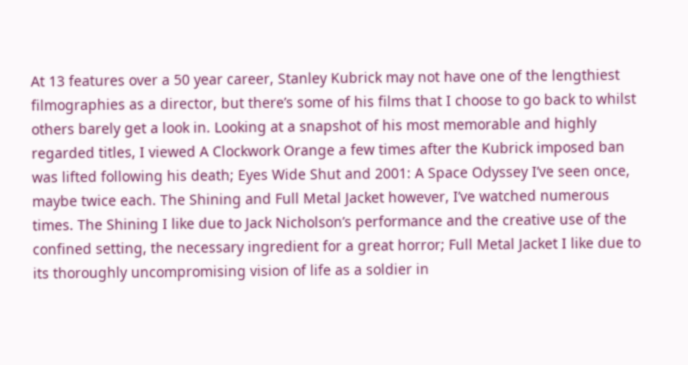At 13 features over a 50 year career, Stanley Kubrick may not have one of the lengthiest filmographies as a director, but there’s some of his films that I choose to go back to whilst others barely get a look in. Looking at a snapshot of his most memorable and highly regarded titles, I viewed A Clockwork Orange a few times after the Kubrick imposed ban was lifted following his death; Eyes Wide Shut and 2001: A Space Odyssey I’ve seen once, maybe twice each. The Shining and Full Metal Jacket however, I’ve watched numerous times. The Shining I like due to Jack Nicholson’s performance and the creative use of the confined setting, the necessary ingredient for a great horror; Full Metal Jacket I like due to its thoroughly uncompromising vision of life as a soldier in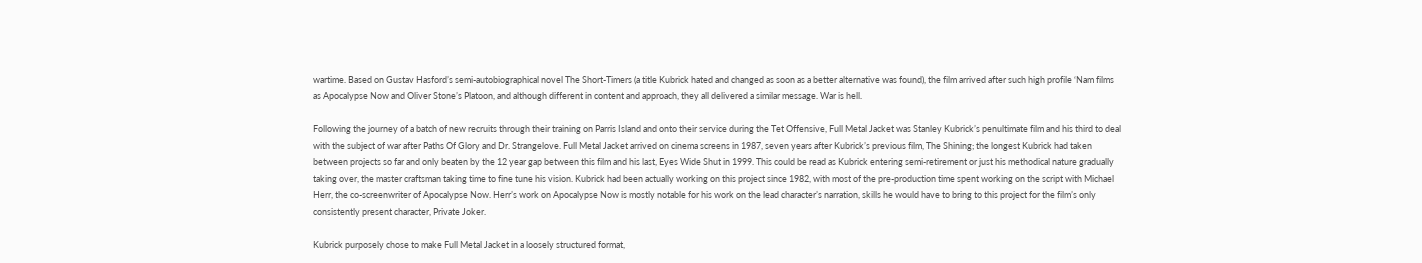wartime. Based on Gustav Hasford’s semi-autobiographical novel The Short-Timers (a title Kubrick hated and changed as soon as a better alternative was found), the film arrived after such high profile ‘Nam films as Apocalypse Now and Oliver Stone’s Platoon, and although different in content and approach, they all delivered a similar message. War is hell.

Following the journey of a batch of new recruits through their training on Parris Island and onto their service during the Tet Offensive, Full Metal Jacket was Stanley Kubrick’s penultimate film and his third to deal with the subject of war after Paths Of Glory and Dr. Strangelove. Full Metal Jacket arrived on cinema screens in 1987, seven years after Kubrick’s previous film, The Shining; the longest Kubrick had taken between projects so far and only beaten by the 12 year gap between this film and his last, Eyes Wide Shut in 1999. This could be read as Kubrick entering semi-retirement or just his methodical nature gradually taking over, the master craftsman taking time to fine tune his vision. Kubrick had been actually working on this project since 1982, with most of the pre-production time spent working on the script with Michael Herr, the co-screenwriter of Apocalypse Now. Herr’s work on Apocalypse Now is mostly notable for his work on the lead character’s narration, skills he would have to bring to this project for the film’s only consistently present character, Private Joker.

Kubrick purposely chose to make Full Metal Jacket in a loosely structured format,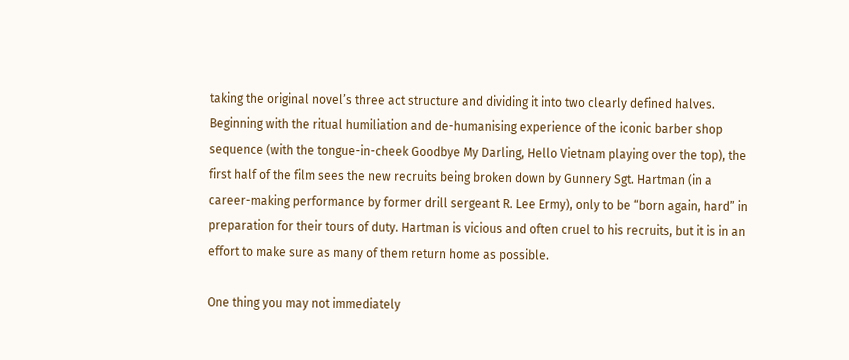taking the original novel’s three act structure and dividing it into two clearly defined halves. Beginning with the ritual humiliation and de-humanising experience of the iconic barber shop sequence (with the tongue-in-cheek Goodbye My Darling, Hello Vietnam playing over the top), the first half of the film sees the new recruits being broken down by Gunnery Sgt. Hartman (in a career-making performance by former drill sergeant R. Lee Ermy), only to be “born again, hard” in preparation for their tours of duty. Hartman is vicious and often cruel to his recruits, but it is in an effort to make sure as many of them return home as possible.

One thing you may not immediately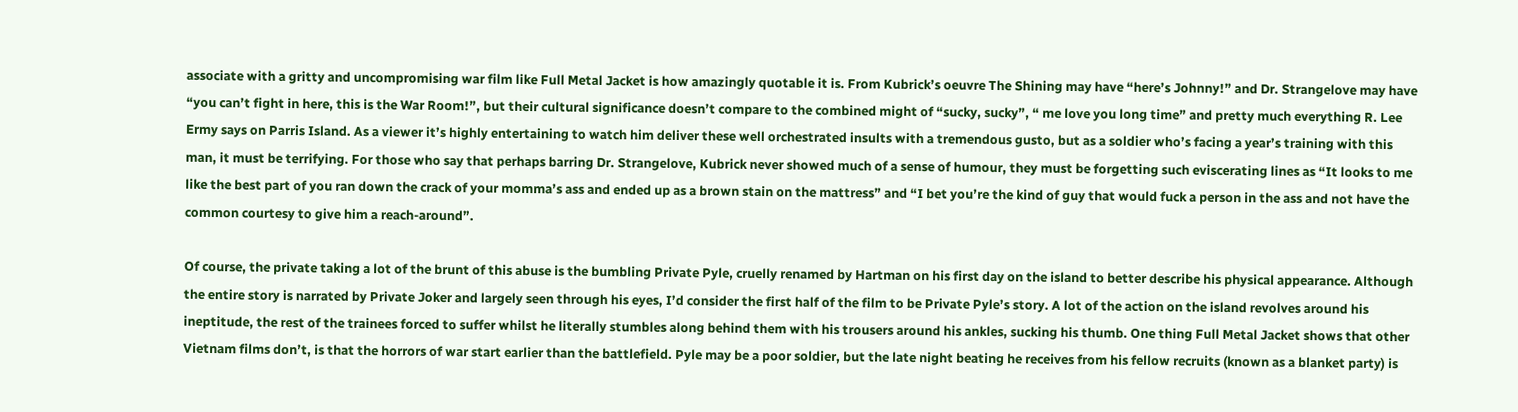associate with a gritty and uncompromising war film like Full Metal Jacket is how amazingly quotable it is. From Kubrick’s oeuvre The Shining may have “here’s Johnny!” and Dr. Strangelove may have “you can’t fight in here, this is the War Room!”, but their cultural significance doesn’t compare to the combined might of “sucky, sucky”, “ me love you long time” and pretty much everything R. Lee Ermy says on Parris Island. As a viewer it’s highly entertaining to watch him deliver these well orchestrated insults with a tremendous gusto, but as a soldier who’s facing a year’s training with this man, it must be terrifying. For those who say that perhaps barring Dr. Strangelove, Kubrick never showed much of a sense of humour, they must be forgetting such eviscerating lines as “It looks to me like the best part of you ran down the crack of your momma’s ass and ended up as a brown stain on the mattress” and “I bet you’re the kind of guy that would fuck a person in the ass and not have the common courtesy to give him a reach-around”.

Of course, the private taking a lot of the brunt of this abuse is the bumbling Private Pyle, cruelly renamed by Hartman on his first day on the island to better describe his physical appearance. Although the entire story is narrated by Private Joker and largely seen through his eyes, I’d consider the first half of the film to be Private Pyle’s story. A lot of the action on the island revolves around his ineptitude, the rest of the trainees forced to suffer whilst he literally stumbles along behind them with his trousers around his ankles, sucking his thumb. One thing Full Metal Jacket shows that other Vietnam films don’t, is that the horrors of war start earlier than the battlefield. Pyle may be a poor soldier, but the late night beating he receives from his fellow recruits (known as a blanket party) is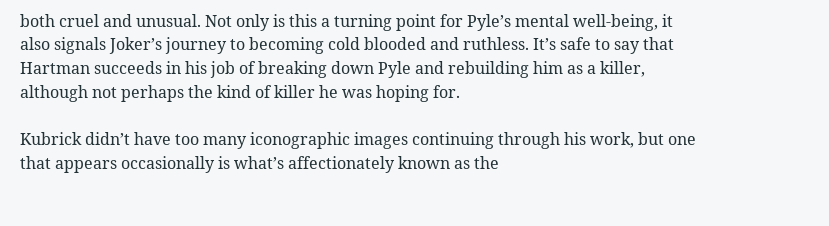both cruel and unusual. Not only is this a turning point for Pyle’s mental well-being, it also signals Joker’s journey to becoming cold blooded and ruthless. It’s safe to say that Hartman succeeds in his job of breaking down Pyle and rebuilding him as a killer, although not perhaps the kind of killer he was hoping for.

Kubrick didn’t have too many iconographic images continuing through his work, but one that appears occasionally is what’s affectionately known as the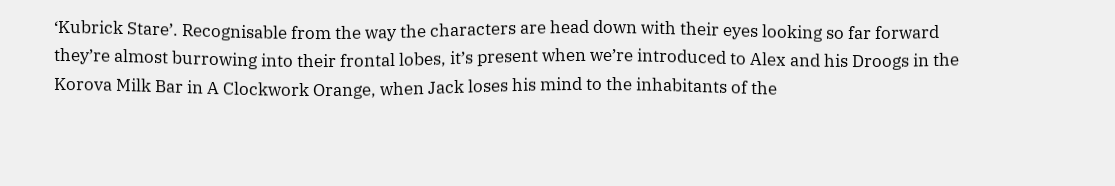‘Kubrick Stare’. Recognisable from the way the characters are head down with their eyes looking so far forward they’re almost burrowing into their frontal lobes, it’s present when we’re introduced to Alex and his Droogs in the Korova Milk Bar in A Clockwork Orange, when Jack loses his mind to the inhabitants of the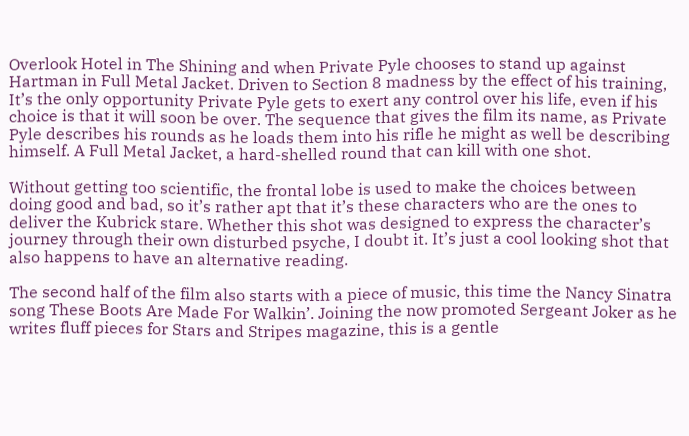Overlook Hotel in The Shining and when Private Pyle chooses to stand up against Hartman in Full Metal Jacket. Driven to Section 8 madness by the effect of his training, It’s the only opportunity Private Pyle gets to exert any control over his life, even if his choice is that it will soon be over. The sequence that gives the film its name, as Private Pyle describes his rounds as he loads them into his rifle he might as well be describing himself. A Full Metal Jacket, a hard-shelled round that can kill with one shot.

Without getting too scientific, the frontal lobe is used to make the choices between doing good and bad, so it’s rather apt that it’s these characters who are the ones to deliver the Kubrick stare. Whether this shot was designed to express the character’s journey through their own disturbed psyche, I doubt it. It’s just a cool looking shot that also happens to have an alternative reading.

The second half of the film also starts with a piece of music, this time the Nancy Sinatra song These Boots Are Made For Walkin’. Joining the now promoted Sergeant Joker as he writes fluff pieces for Stars and Stripes magazine, this is a gentle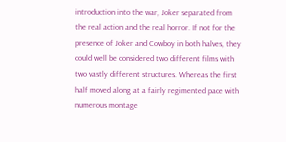introduction into the war, Joker separated from the real action and the real horror. If not for the presence of Joker and Cowboy in both halves, they could well be considered two different films with two vastly different structures. Whereas the first half moved along at a fairly regimented pace with numerous montage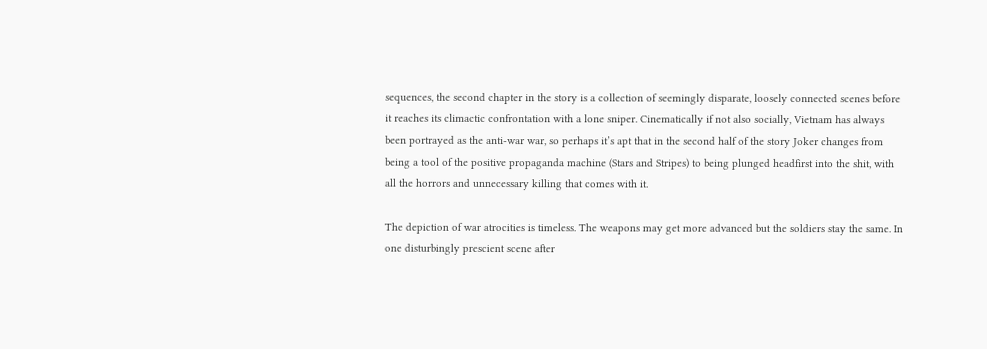sequences, the second chapter in the story is a collection of seemingly disparate, loosely connected scenes before it reaches its climactic confrontation with a lone sniper. Cinematically if not also socially, Vietnam has always been portrayed as the anti-war war, so perhaps it’s apt that in the second half of the story Joker changes from being a tool of the positive propaganda machine (Stars and Stripes) to being plunged headfirst into the shit, with all the horrors and unnecessary killing that comes with it.

The depiction of war atrocities is timeless. The weapons may get more advanced but the soldiers stay the same. In one disturbingly prescient scene after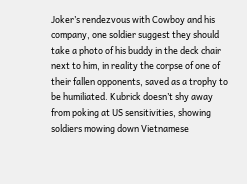Joker’s rendezvous with Cowboy and his company, one soldier suggest they should take a photo of his buddy in the deck chair next to him, in reality the corpse of one of their fallen opponents, saved as a trophy to be humiliated. Kubrick doesn’t shy away from poking at US sensitivities, showing soldiers mowing down Vietnamese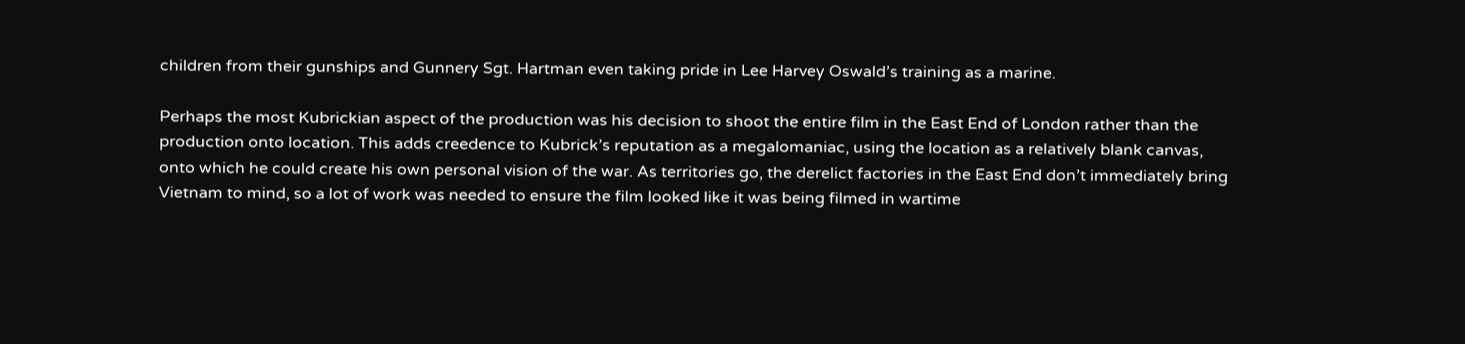children from their gunships and Gunnery Sgt. Hartman even taking pride in Lee Harvey Oswald’s training as a marine.

Perhaps the most Kubrickian aspect of the production was his decision to shoot the entire film in the East End of London rather than the production onto location. This adds creedence to Kubrick’s reputation as a megalomaniac, using the location as a relatively blank canvas, onto which he could create his own personal vision of the war. As territories go, the derelict factories in the East End don’t immediately bring Vietnam to mind, so a lot of work was needed to ensure the film looked like it was being filmed in wartime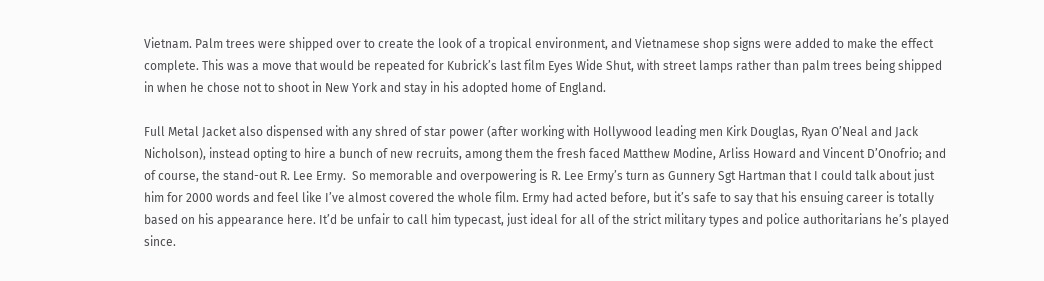Vietnam. Palm trees were shipped over to create the look of a tropical environment, and Vietnamese shop signs were added to make the effect complete. This was a move that would be repeated for Kubrick’s last film Eyes Wide Shut, with street lamps rather than palm trees being shipped in when he chose not to shoot in New York and stay in his adopted home of England.

Full Metal Jacket also dispensed with any shred of star power (after working with Hollywood leading men Kirk Douglas, Ryan O’Neal and Jack Nicholson), instead opting to hire a bunch of new recruits, among them the fresh faced Matthew Modine, Arliss Howard and Vincent D’Onofrio; and of course, the stand-out R. Lee Ermy.  So memorable and overpowering is R. Lee Ermy’s turn as Gunnery Sgt Hartman that I could talk about just him for 2000 words and feel like I’ve almost covered the whole film. Ermy had acted before, but it’s safe to say that his ensuing career is totally based on his appearance here. It’d be unfair to call him typecast, just ideal for all of the strict military types and police authoritarians he’s played since.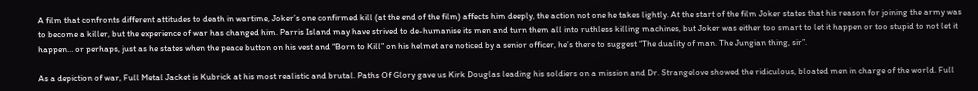A film that confronts different attitudes to death in wartime, Joker’s one confirmed kill (at the end of the film) affects him deeply, the action not one he takes lightly. At the start of the film Joker states that his reason for joining the army was to become a killer, but the experience of war has changed him. Parris Island may have strived to de-humanise its men and turn them all into ruthless killing machines, but Joker was either too smart to let it happen or too stupid to not let it happen… or perhaps, just as he states when the peace button on his vest and “Born to Kill” on his helmet are noticed by a senior officer, he’s there to suggest “The duality of man. The Jungian thing, sir”.

As a depiction of war, Full Metal Jacket is Kubrick at his most realistic and brutal. Paths Of Glory gave us Kirk Douglas leading his soldiers on a mission and Dr. Strangelove showed the ridiculous, bloated men in charge of the world. Full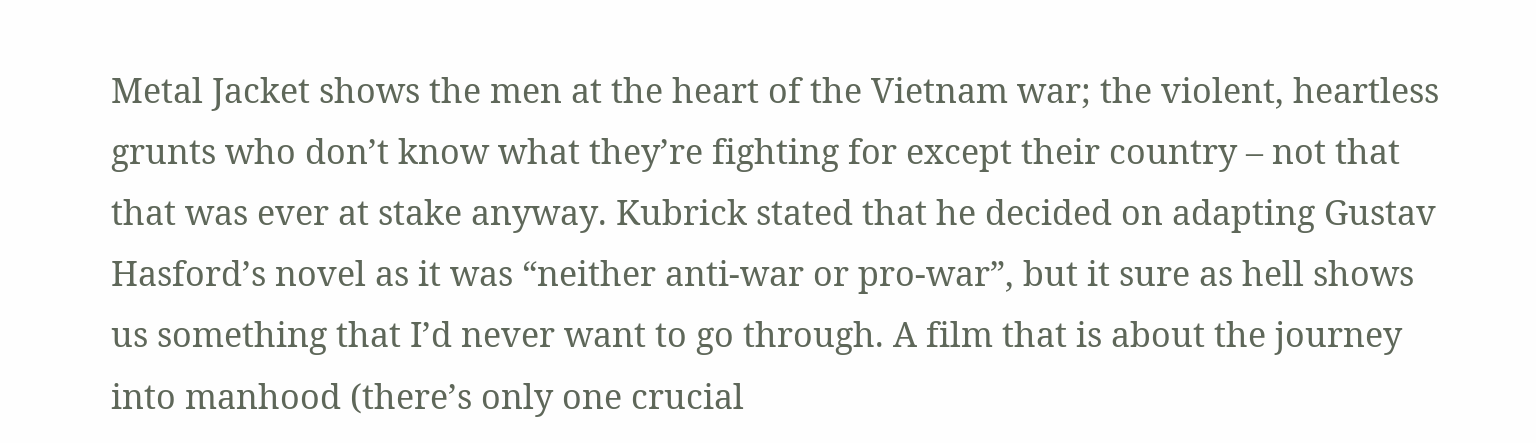Metal Jacket shows the men at the heart of the Vietnam war; the violent, heartless grunts who don’t know what they’re fighting for except their country – not that that was ever at stake anyway. Kubrick stated that he decided on adapting Gustav Hasford’s novel as it was “neither anti-war or pro-war”, but it sure as hell shows us something that I’d never want to go through. A film that is about the journey into manhood (there’s only one crucial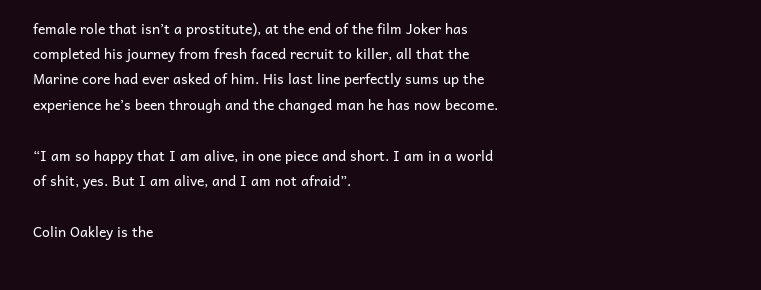female role that isn’t a prostitute), at the end of the film Joker has completed his journey from fresh faced recruit to killer, all that the Marine core had ever asked of him. His last line perfectly sums up the experience he’s been through and the changed man he has now become.

“I am so happy that I am alive, in one piece and short. I am in a world of shit, yes. But I am alive, and I am not afraid”.

Colin Oakley is the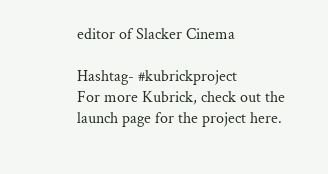editor of Slacker Cinema

Hashtag- #kubrickproject
For more Kubrick, check out the launch page for the project here.